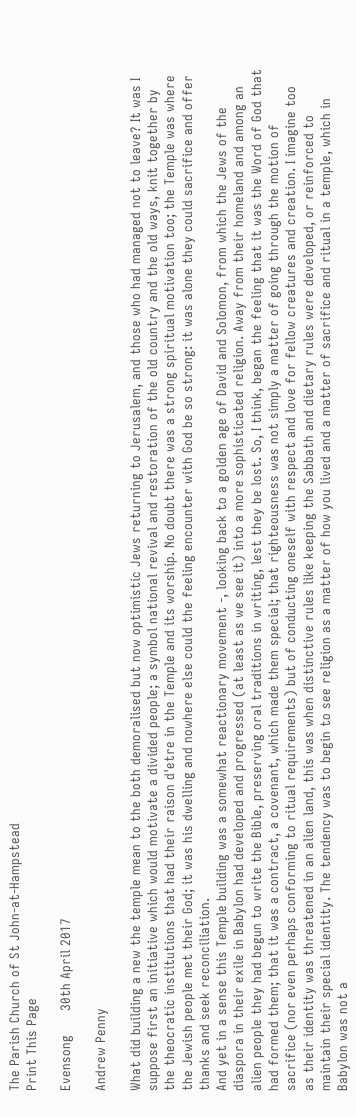The Parish Church of St John-at-Hampstead
Print This Page

Evensong      30th April 2017

Andrew Penny

What did building a new the temple mean to the both demoralised but now optimistic Jews returning to Jerusalem, and those who had managed not to leave? It was I suppose first an initiative which would motivate a divided people; a symbol national revival and restoration of the old country and the old ways, knit together by the theocratic institutions that had their raison d'etre in the Temple and its worship. No doubt there was a strong spiritual motivation too; the Temple was where the Jewish people met their God; it was his dwelling and nowhere else could the feeling encounter with God be so strong: it was alone they could sacrifice and offer thanks and seek reconciliation.
And yet in a sense this Temple building was a somewhat reactionary movement -, looking back to a golden age of David and Solomon, from which the Jews of the diaspora in their exile in Babylon had developed and progressed (at least as we see it) into a more sophisticated religion. Away from their homeland and among an alien people they had begun to write the Bible, preserving oral traditions in writing, lest they be lost. So, I think, began the feeling that it was the Word of God that had formed them; that it was a contract, a covenant, which made them special; that righteousness was not simply a matter of going through the motion of sacrifice (nor even perhaps conforming to ritual requirements) but of conducting oneself with respect and love for fellow creatures and creation. I imagine too as their identity was threatened in an alien land, this was when distinctive rules like keeping the Sabbath and dietary rules were developed, or reinforced to maintain their special identity. The tendency was to begin to see religion as a matter of how you lived and a matter of sacrifice and ritual in a temple, which in Babylon was not a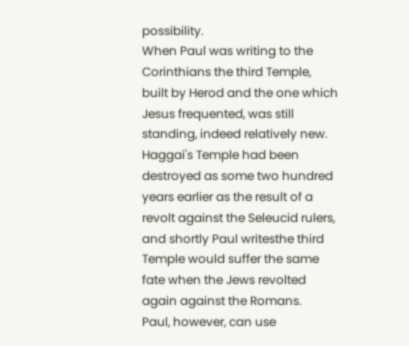possibility.
When Paul was writing to the Corinthians the third Temple, built by Herod and the one which Jesus frequented, was still standing, indeed relatively new. Haggai's Temple had been destroyed as some two hundred years earlier as the result of a revolt against the Seleucid rulers, and shortly Paul writesthe third Temple would suffer the same fate when the Jews revolted again against the Romans.
Paul, however, can use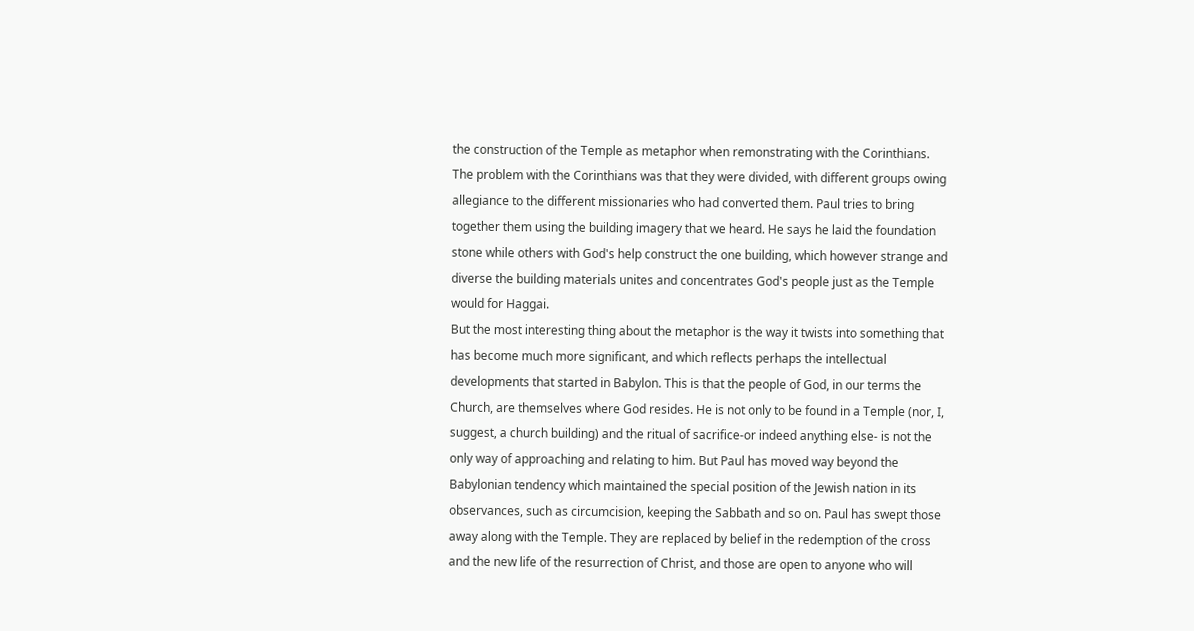the construction of the Temple as metaphor when remonstrating with the Corinthians. The problem with the Corinthians was that they were divided, with different groups owing allegiance to the different missionaries who had converted them. Paul tries to bring together them using the building imagery that we heard. He says he laid the foundation stone while others with God's help construct the one building, which however strange and diverse the building materials unites and concentrates God's people just as the Temple would for Haggai.
But the most interesting thing about the metaphor is the way it twists into something that has become much more significant, and which reflects perhaps the intellectual developments that started in Babylon. This is that the people of God, in our terms the Church, are themselves where God resides. He is not only to be found in a Temple (nor, I, suggest, a church building) and the ritual of sacrifice-or indeed anything else- is not the only way of approaching and relating to him. But Paul has moved way beyond the Babylonian tendency which maintained the special position of the Jewish nation in its observances, such as circumcision, keeping the Sabbath and so on. Paul has swept those away along with the Temple. They are replaced by belief in the redemption of the cross and the new life of the resurrection of Christ, and those are open to anyone who will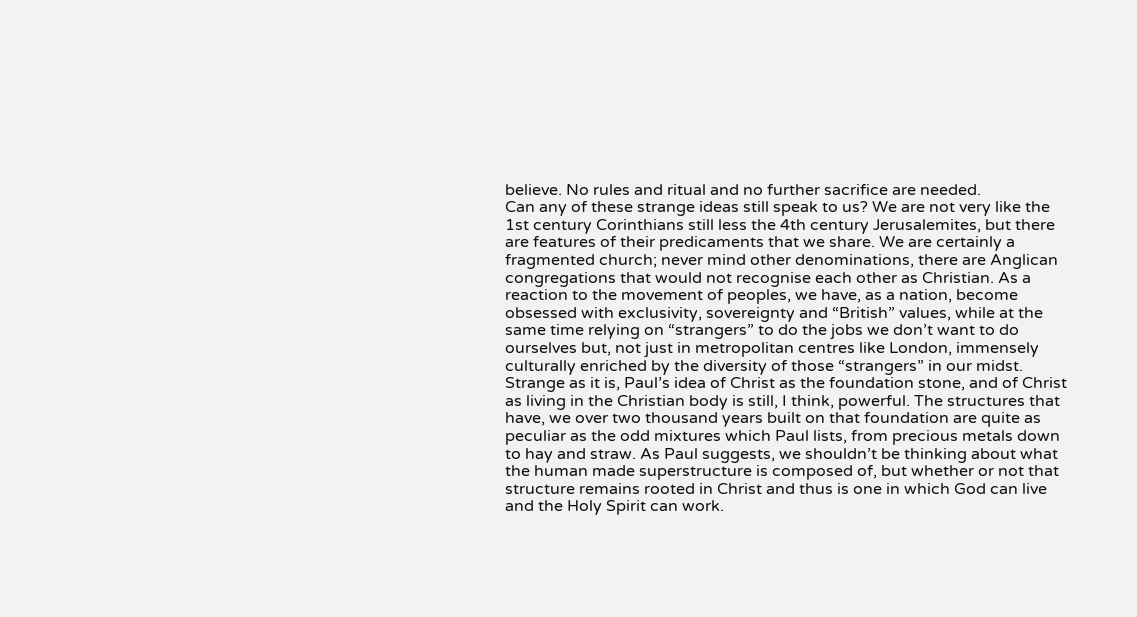believe. No rules and ritual and no further sacrifice are needed.
Can any of these strange ideas still speak to us? We are not very like the 1st century Corinthians still less the 4th century Jerusalemites, but there are features of their predicaments that we share. We are certainly a fragmented church; never mind other denominations, there are Anglican congregations that would not recognise each other as Christian. As a reaction to the movement of peoples, we have, as a nation, become obsessed with exclusivity, sovereignty and “British” values, while at the same time relying on “strangers” to do the jobs we don’t want to do ourselves but, not just in metropolitan centres like London, immensely culturally enriched by the diversity of those “strangers” in our midst.
Strange as it is, Paul’s idea of Christ as the foundation stone, and of Christ as living in the Christian body is still, I think, powerful. The structures that have, we over two thousand years built on that foundation are quite as peculiar as the odd mixtures which Paul lists, from precious metals down to hay and straw. As Paul suggests, we shouldn’t be thinking about what the human made superstructure is composed of, but whether or not that structure remains rooted in Christ and thus is one in which God can live and the Holy Spirit can work.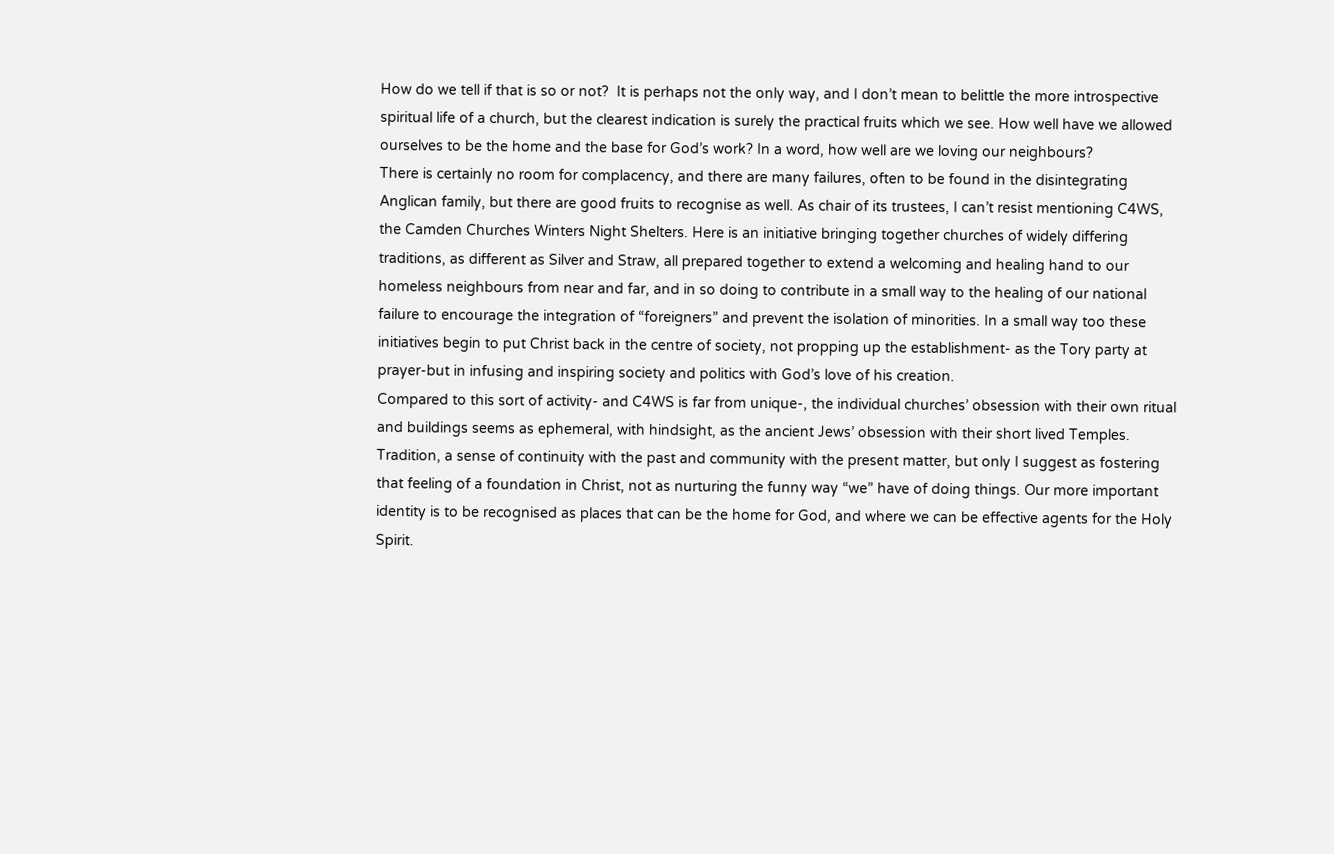How do we tell if that is so or not?  It is perhaps not the only way, and I don’t mean to belittle the more introspective spiritual life of a church, but the clearest indication is surely the practical fruits which we see. How well have we allowed ourselves to be the home and the base for God’s work? In a word, how well are we loving our neighbours?
There is certainly no room for complacency, and there are many failures, often to be found in the disintegrating Anglican family, but there are good fruits to recognise as well. As chair of its trustees, I can’t resist mentioning C4WS, the Camden Churches Winters Night Shelters. Here is an initiative bringing together churches of widely differing traditions, as different as Silver and Straw, all prepared together to extend a welcoming and healing hand to our homeless neighbours from near and far, and in so doing to contribute in a small way to the healing of our national failure to encourage the integration of “foreigners” and prevent the isolation of minorities. In a small way too these initiatives begin to put Christ back in the centre of society, not propping up the establishment- as the Tory party at prayer-but in infusing and inspiring society and politics with God’s love of his creation.
Compared to this sort of activity- and C4WS is far from unique-, the individual churches’ obsession with their own ritual and buildings seems as ephemeral, with hindsight, as the ancient Jews’ obsession with their short lived Temples. Tradition, a sense of continuity with the past and community with the present matter, but only I suggest as fostering that feeling of a foundation in Christ, not as nurturing the funny way “we” have of doing things. Our more important identity is to be recognised as places that can be the home for God, and where we can be effective agents for the Holy Spirit.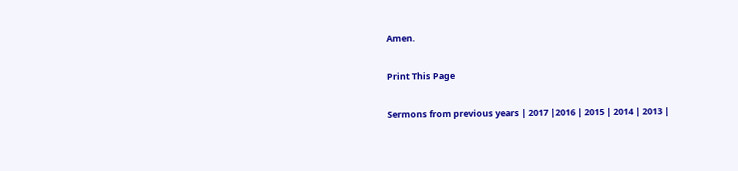Amen.

Print This Page

Sermons from previous years | 2017 |2016 | 2015 | 2014 | 2013 |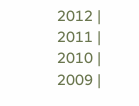2012 | 2011 | 2010 | 2009 |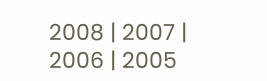2008 | 2007 | 2006 | 2005